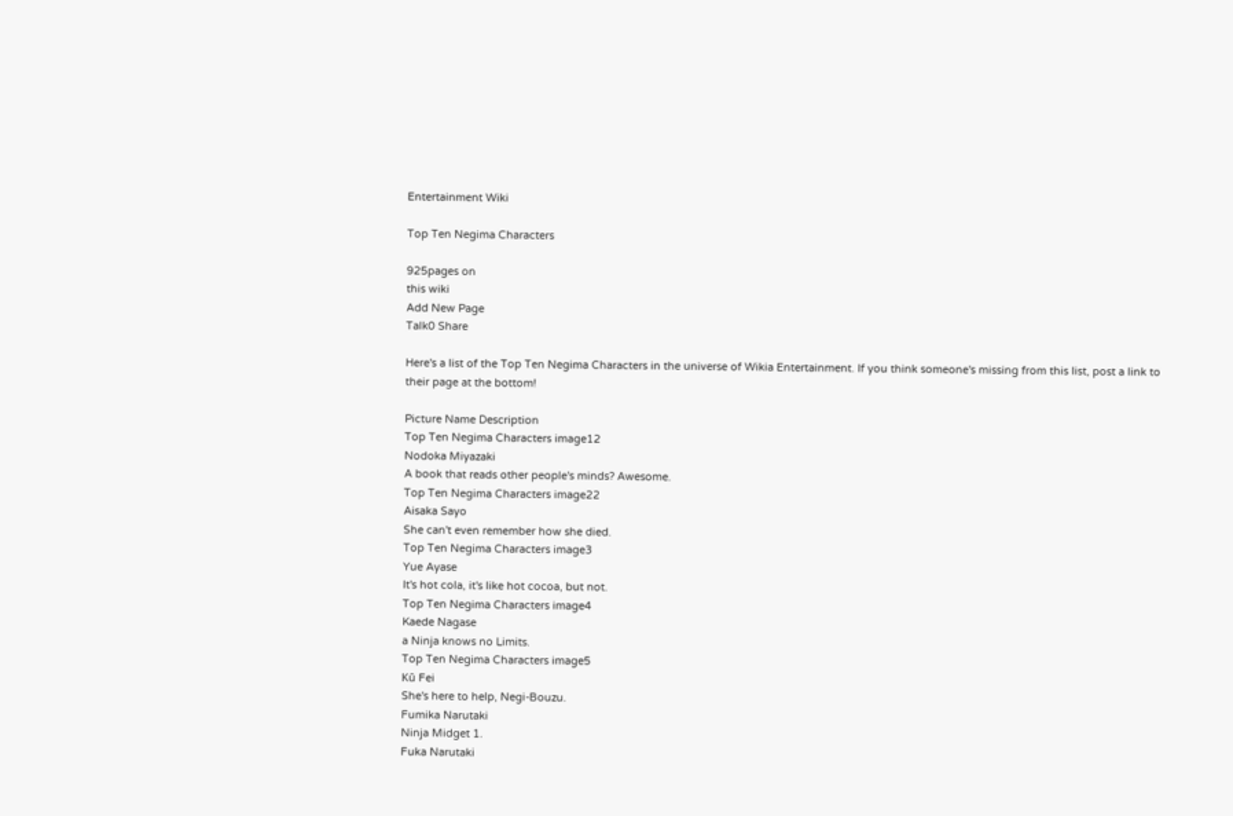Entertainment Wiki

Top Ten Negima Characters

925pages on
this wiki
Add New Page
Talk0 Share

Here's a list of the Top Ten Negima Characters in the universe of Wikia Entertainment. If you think someone's missing from this list, post a link to their page at the bottom!

Picture Name Description
Top Ten Negima Characters image12
Nodoka Miyazaki
A book that reads other people's minds? Awesome.
Top Ten Negima Characters image22
Aisaka Sayo
She can't even remember how she died.
Top Ten Negima Characters image3
Yue Ayase
It's hot cola, it's like hot cocoa, but not.
Top Ten Negima Characters image4
Kaede Nagase
a Ninja knows no Limits.
Top Ten Negima Characters image5
Kū Fei
She's here to help, Negi-Bouzu.
Fumika Narutaki
Ninja Midget 1.
Fuka Narutaki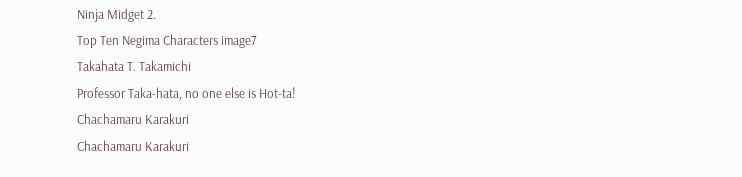Ninja Midget 2.
Top Ten Negima Characters image7
Takahata T. Takamichi
Professor Taka-hata, no one else is Hot-ta!
Chachamaru Karakuri
Chachamaru Karakuri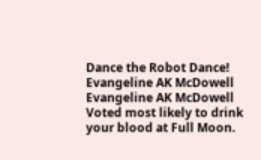Dance the Robot Dance!
Evangeline AK McDowell
Evangeline AK McDowell
Voted most likely to drink your blood at Full Moon.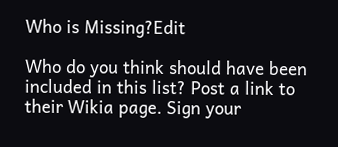Who is Missing?Edit

Who do you think should have been included in this list? Post a link to their Wikia page. Sign your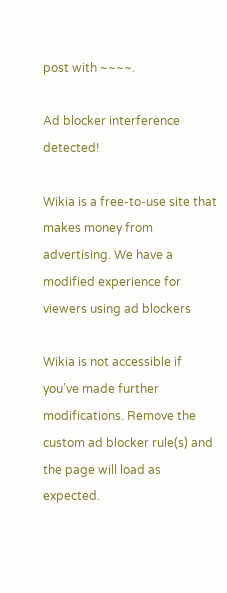post with ~~~~.

Ad blocker interference detected!

Wikia is a free-to-use site that makes money from advertising. We have a modified experience for viewers using ad blockers

Wikia is not accessible if you’ve made further modifications. Remove the custom ad blocker rule(s) and the page will load as expected.